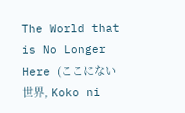The World that is No Longer Here (ここにない世界, Koko ni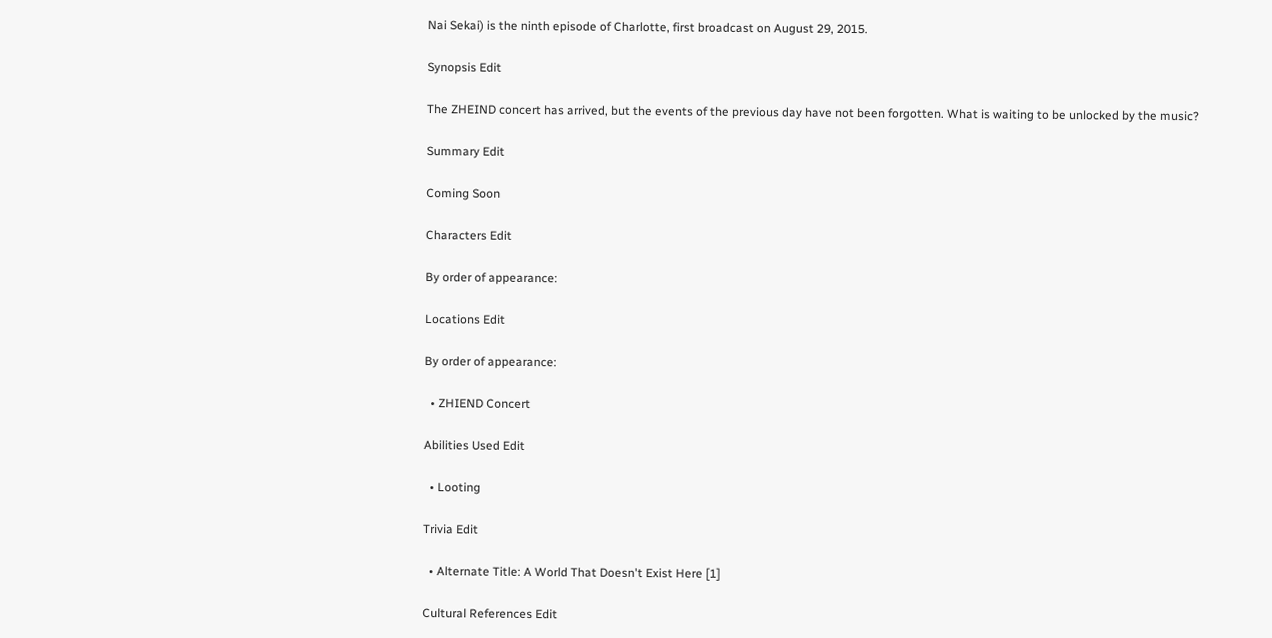Nai Sekai) is the ninth episode of Charlotte, first broadcast on August 29, 2015.

Synopsis Edit

The ZHEIND concert has arrived, but the events of the previous day have not been forgotten. What is waiting to be unlocked by the music?

Summary Edit

Coming Soon

Characters Edit

By order of appearance:

Locations Edit

By order of appearance:

  • ZHIEND Concert

Abilities Used Edit

  • Looting

Trivia Edit

  • Alternate Title: A World That Doesn't Exist Here [1]

Cultural References Edit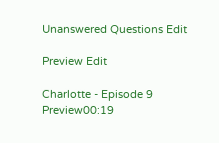Unanswered Questions Edit

Preview Edit

Charlotte - Episode 9 Preview00:19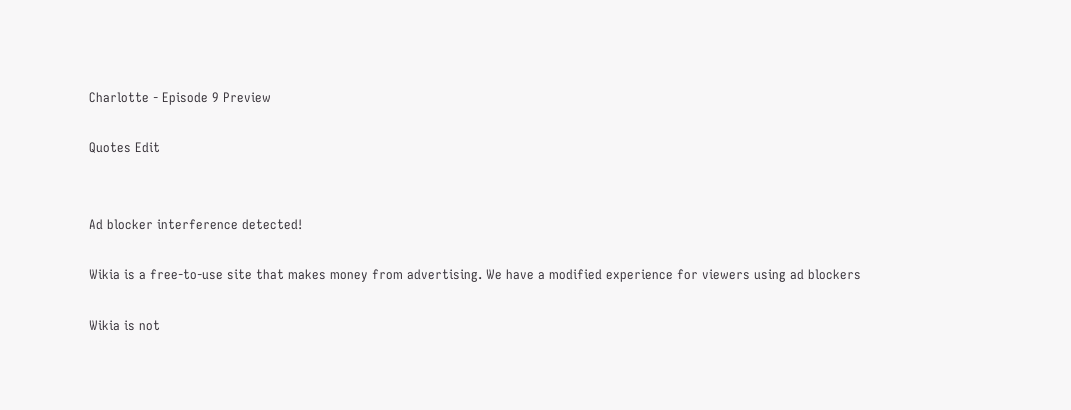Charlotte - Episode 9 Preview

Quotes Edit


Ad blocker interference detected!

Wikia is a free-to-use site that makes money from advertising. We have a modified experience for viewers using ad blockers

Wikia is not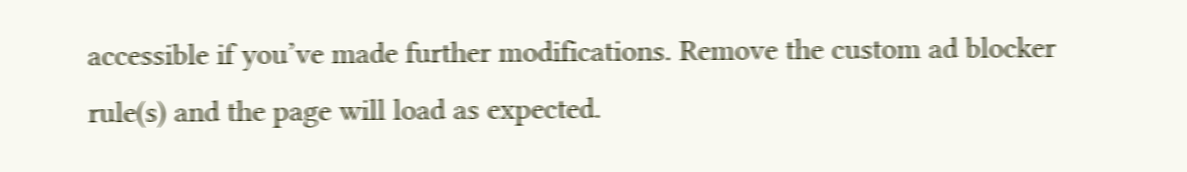accessible if you’ve made further modifications. Remove the custom ad blocker rule(s) and the page will load as expected.